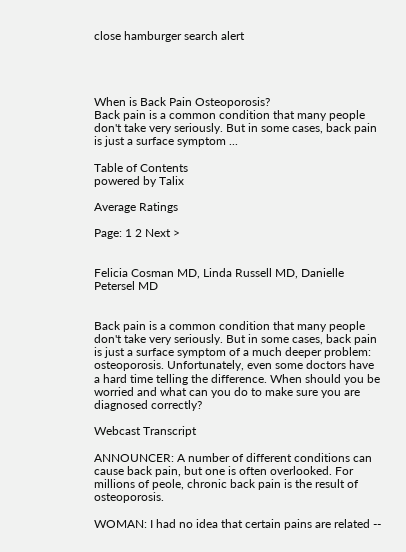close hamburger search alert




When is Back Pain Osteoporosis?
Back pain is a common condition that many people don't take very seriously. But in some cases, back pain is just a surface symptom ...

Table of Contents
powered by Talix

Average Ratings

Page: 1 2 Next >


Felicia Cosman MD, Linda Russell MD, Danielle Petersel MD


Back pain is a common condition that many people don't take very seriously. But in some cases, back pain is just a surface symptom of a much deeper problem: osteoporosis. Unfortunately, even some doctors have a hard time telling the difference. When should you be worried and what can you do to make sure you are diagnosed correctly?

Webcast Transcript

ANNOUNCER: A number of different conditions can cause back pain, but one is often overlooked. For millions of peole, chronic back pain is the result of osteoporosis.

WOMAN: I had no idea that certain pains are related --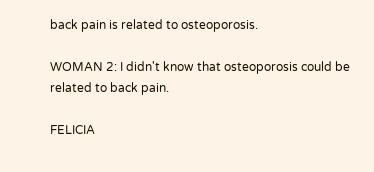back pain is related to osteoporosis.

WOMAN 2: I didn't know that osteoporosis could be related to back pain.

FELICIA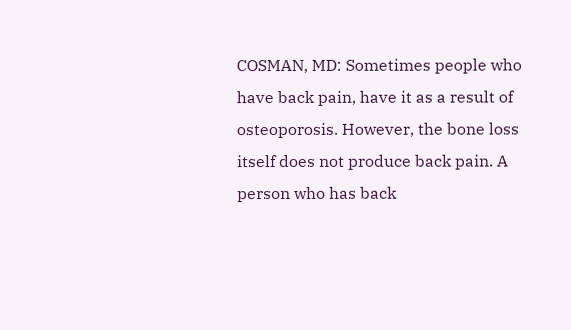COSMAN, MD: Sometimes people who have back pain, have it as a result of osteoporosis. However, the bone loss itself does not produce back pain. A person who has back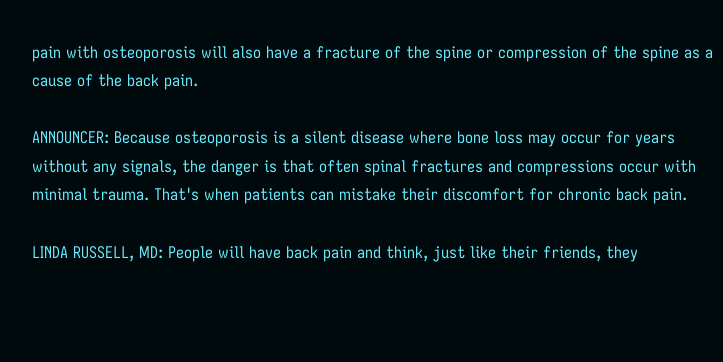pain with osteoporosis will also have a fracture of the spine or compression of the spine as a cause of the back pain.

ANNOUNCER: Because osteoporosis is a silent disease where bone loss may occur for years without any signals, the danger is that often spinal fractures and compressions occur with minimal trauma. That's when patients can mistake their discomfort for chronic back pain.

LINDA RUSSELL, MD: People will have back pain and think, just like their friends, they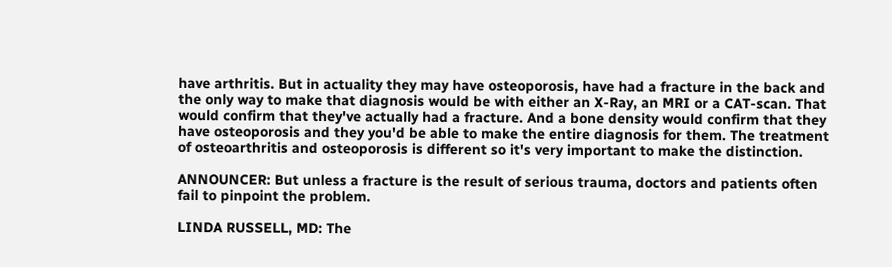have arthritis. But in actuality they may have osteoporosis, have had a fracture in the back and the only way to make that diagnosis would be with either an X-Ray, an MRI or a CAT-scan. That would confirm that they've actually had a fracture. And a bone density would confirm that they have osteoporosis and they you'd be able to make the entire diagnosis for them. The treatment of osteoarthritis and osteoporosis is different so it's very important to make the distinction.

ANNOUNCER: But unless a fracture is the result of serious trauma, doctors and patients often fail to pinpoint the problem.

LINDA RUSSELL, MD: The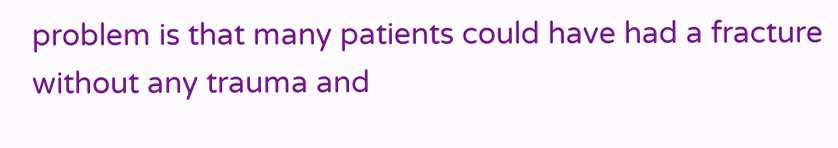problem is that many patients could have had a fracture without any trauma and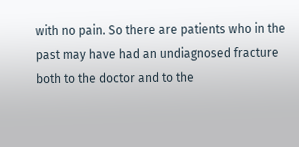with no pain. So there are patients who in the past may have had an undiagnosed fracture both to the doctor and to the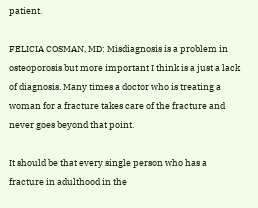patient.

FELICIA COSMAN, MD: Misdiagnosis is a problem in osteoporosis but more important I think is a just a lack of diagnosis. Many times a doctor who is treating a woman for a fracture takes care of the fracture and never goes beyond that point.

It should be that every single person who has a fracture in adulthood in the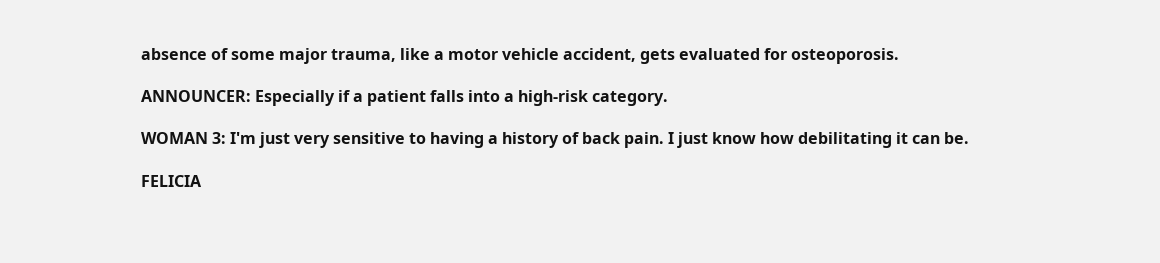absence of some major trauma, like a motor vehicle accident, gets evaluated for osteoporosis.

ANNOUNCER: Especially if a patient falls into a high-risk category.

WOMAN 3: I'm just very sensitive to having a history of back pain. I just know how debilitating it can be.

FELICIA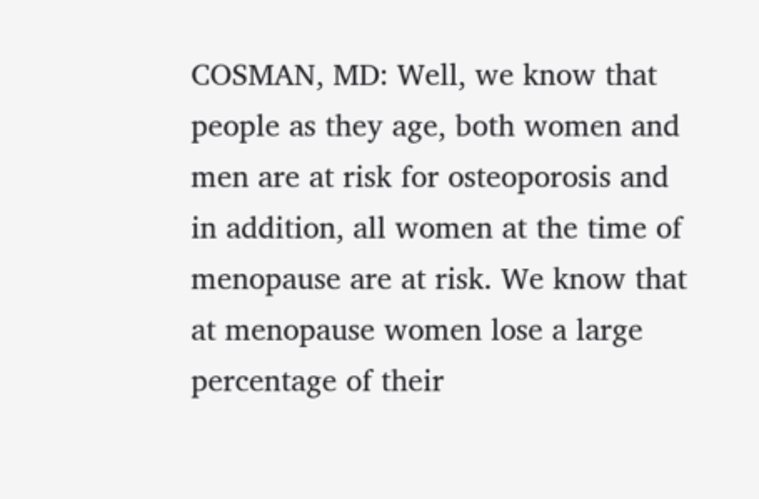COSMAN, MD: Well, we know that people as they age, both women and men are at risk for osteoporosis and in addition, all women at the time of menopause are at risk. We know that at menopause women lose a large percentage of their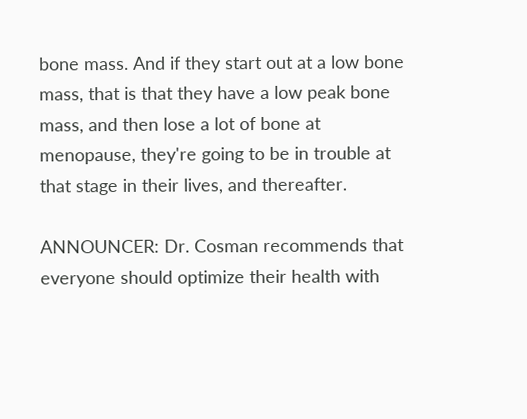bone mass. And if they start out at a low bone mass, that is that they have a low peak bone mass, and then lose a lot of bone at menopause, they're going to be in trouble at that stage in their lives, and thereafter.

ANNOUNCER: Dr. Cosman recommends that everyone should optimize their health with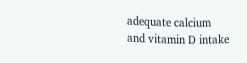adequate calcium and vitamin D intake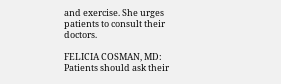and exercise. She urges patients to consult their doctors.

FELICIA COSMAN, MD: Patients should ask their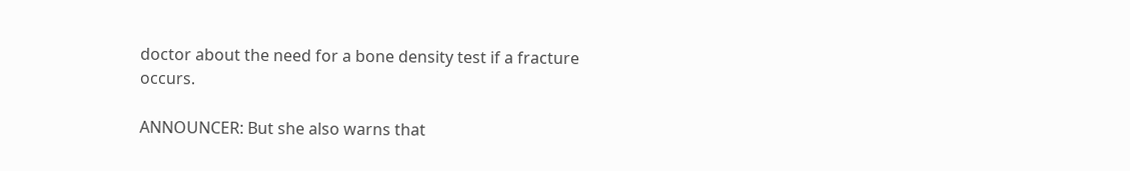doctor about the need for a bone density test if a fracture occurs.

ANNOUNCER: But she also warns that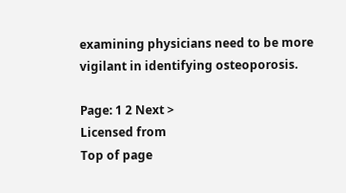examining physicians need to be more vigilant in identifying osteoporosis.

Page: 1 2 Next >
Licensed from
Top of page